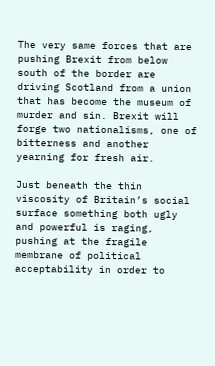The very same forces that are pushing Brexit from below south of the border are driving Scotland from a union that has become the museum of murder and sin. Brexit will forge two nationalisms, one of bitterness and another yearning for fresh air.

Just beneath the thin viscosity of Britain’s social surface something both ugly and powerful is raging, pushing at the fragile membrane of political acceptability in order to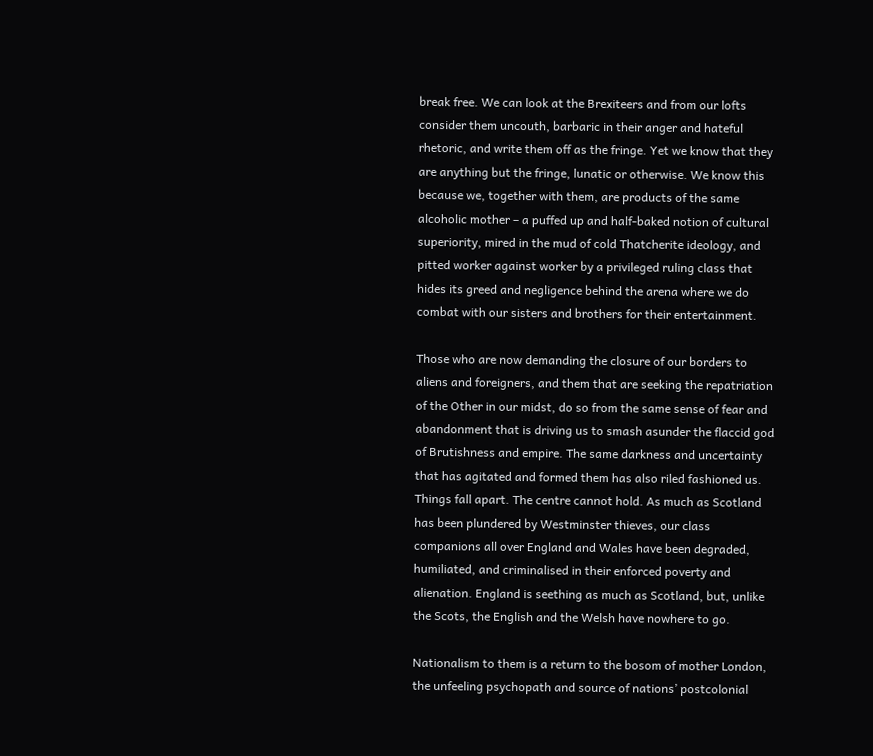break free. We can look at the Brexiteers and from our lofts consider them uncouth, barbaric in their anger and hateful rhetoric, and write them off as the fringe. Yet we know that they are anything but the fringe, lunatic or otherwise. We know this because we, together with them, are products of the same alcoholic mother – a puffed up and half-baked notion of cultural superiority, mired in the mud of cold Thatcherite ideology, and pitted worker against worker by a privileged ruling class that hides its greed and negligence behind the arena where we do combat with our sisters and brothers for their entertainment.

Those who are now demanding the closure of our borders to aliens and foreigners, and them that are seeking the repatriation of the Other in our midst, do so from the same sense of fear and abandonment that is driving us to smash asunder the flaccid god of Brutishness and empire. The same darkness and uncertainty that has agitated and formed them has also riled fashioned us. Things fall apart. The centre cannot hold. As much as Scotland has been plundered by Westminster thieves, our class companions all over England and Wales have been degraded, humiliated, and criminalised in their enforced poverty and alienation. England is seething as much as Scotland, but, unlike the Scots, the English and the Welsh have nowhere to go.

Nationalism to them is a return to the bosom of mother London, the unfeeling psychopath and source of nations’ postcolonial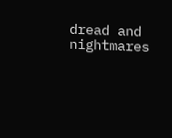dread and nightmares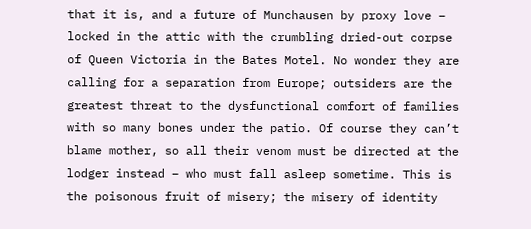that it is, and a future of Munchausen by proxy love – locked in the attic with the crumbling dried-out corpse of Queen Victoria in the Bates Motel. No wonder they are calling for a separation from Europe; outsiders are the greatest threat to the dysfunctional comfort of families with so many bones under the patio. Of course they can’t blame mother, so all their venom must be directed at the lodger instead – who must fall asleep sometime. This is the poisonous fruit of misery; the misery of identity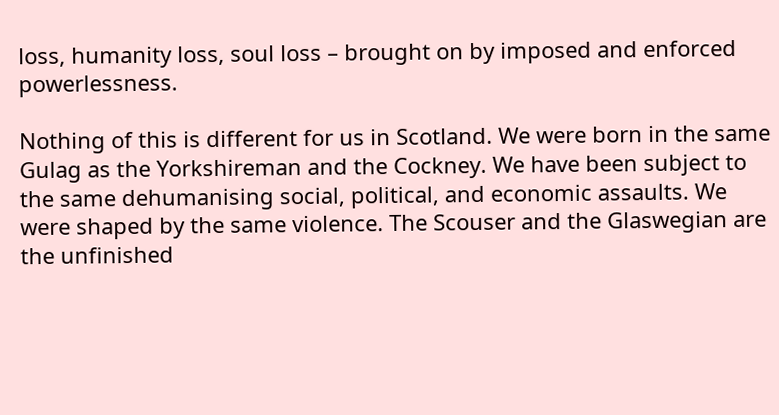loss, humanity loss, soul loss – brought on by imposed and enforced powerlessness.

Nothing of this is different for us in Scotland. We were born in the same Gulag as the Yorkshireman and the Cockney. We have been subject to the same dehumanising social, political, and economic assaults. We were shaped by the same violence. The Scouser and the Glaswegian are the unfinished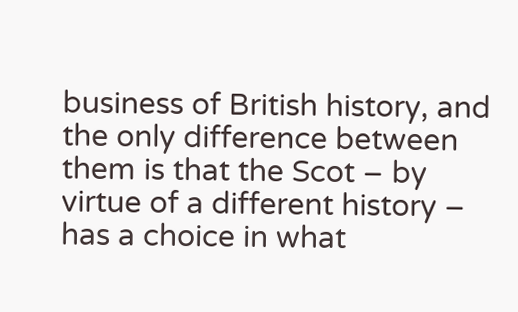business of British history, and the only difference between them is that the Scot – by virtue of a different history – has a choice in what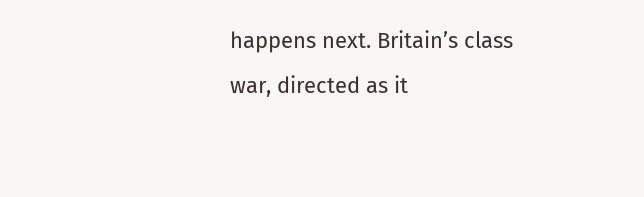happens next. Britain’s class war, directed as it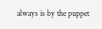always is by the puppet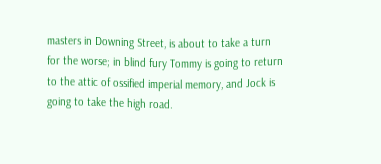masters in Downing Street, is about to take a turn for the worse; in blind fury Tommy is going to return to the attic of ossified imperial memory, and Jock is going to take the high road.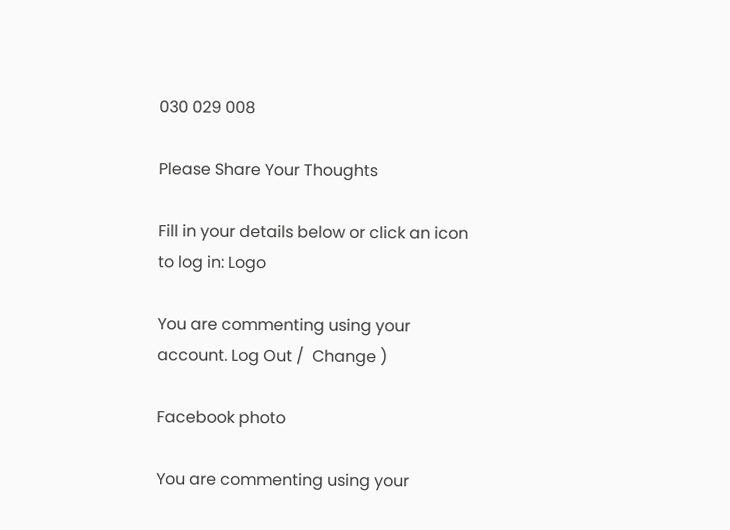030 029 008

Please Share Your Thoughts

Fill in your details below or click an icon to log in: Logo

You are commenting using your account. Log Out /  Change )

Facebook photo

You are commenting using your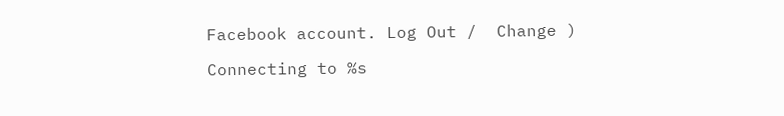Facebook account. Log Out /  Change )

Connecting to %s